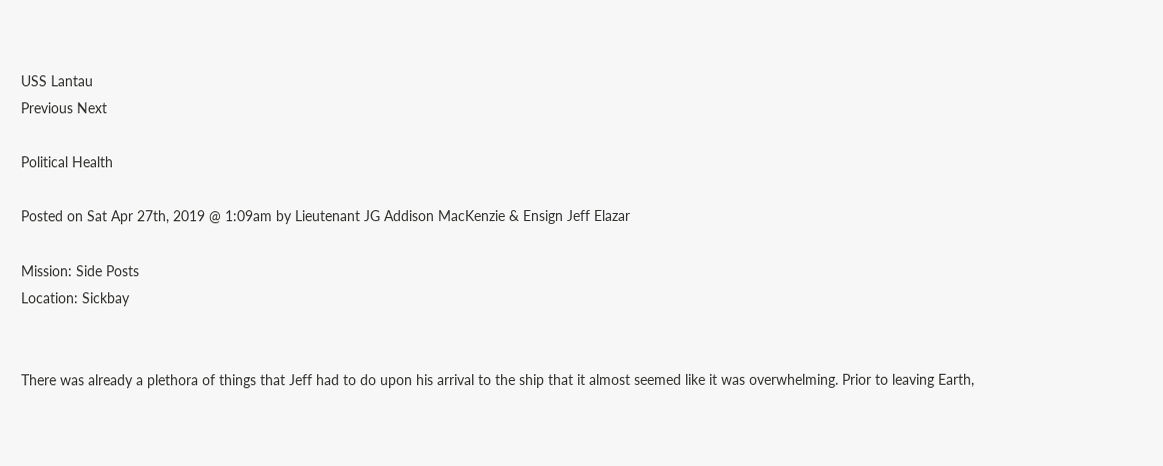USS Lantau
Previous Next

Political Health

Posted on Sat Apr 27th, 2019 @ 1:09am by Lieutenant JG Addison MacKenzie & Ensign Jeff Elazar

Mission: Side Posts
Location: Sickbay


There was already a plethora of things that Jeff had to do upon his arrival to the ship that it almost seemed like it was overwhelming. Prior to leaving Earth,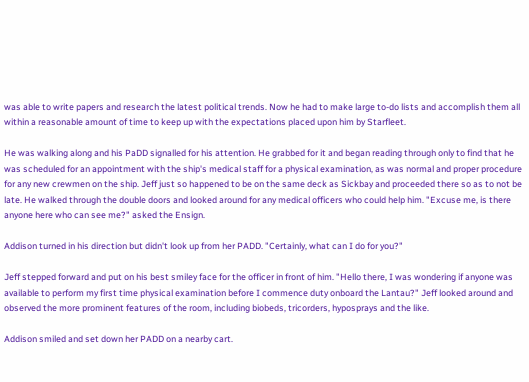was able to write papers and research the latest political trends. Now he had to make large to-do lists and accomplish them all within a reasonable amount of time to keep up with the expectations placed upon him by Starfleet.

He was walking along and his PaDD signalled for his attention. He grabbed for it and began reading through only to find that he was scheduled for an appointment with the ship's medical staff for a physical examination, as was normal and proper procedure for any new crewmen on the ship. Jeff just so happened to be on the same deck as Sickbay and proceeded there so as to not be late. He walked through the double doors and looked around for any medical officers who could help him. "Excuse me, is there anyone here who can see me?" asked the Ensign.

Addison turned in his direction but didn't look up from her PADD. "Certainly, what can I do for you?"

Jeff stepped forward and put on his best smiley face for the officer in front of him. "Hello there, I was wondering if anyone was available to perform my first time physical examination before I commence duty onboard the Lantau?" Jeff looked around and observed the more prominent features of the room, including biobeds, tricorders, hyposprays and the like.

Addison smiled and set down her PADD on a nearby cart.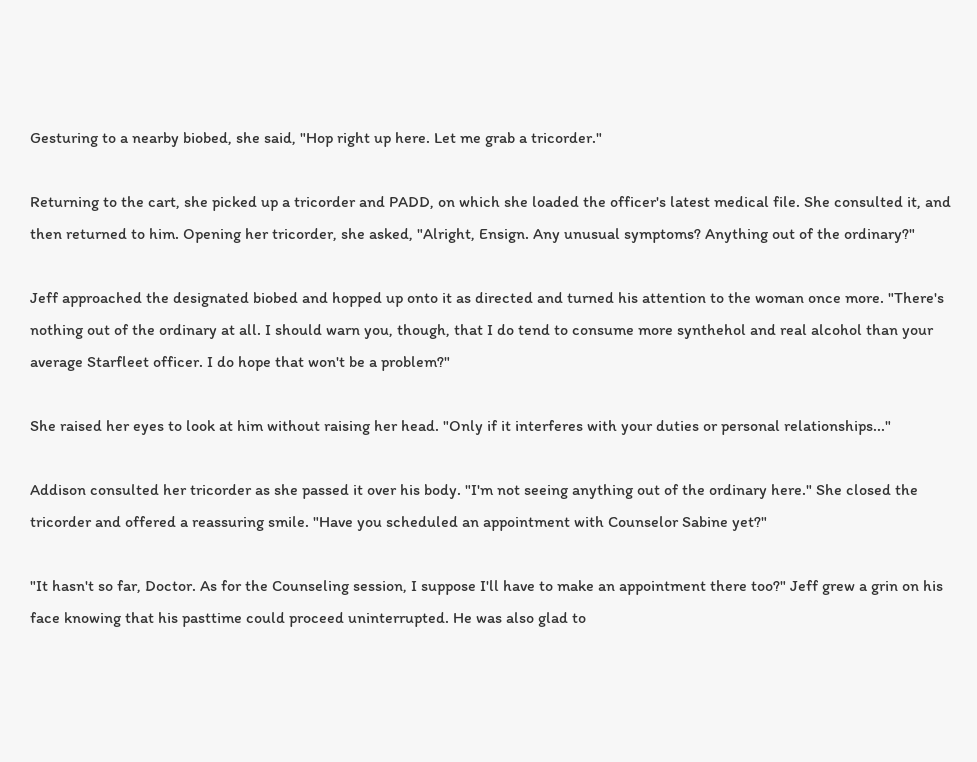Gesturing to a nearby biobed, she said, "Hop right up here. Let me grab a tricorder."

Returning to the cart, she picked up a tricorder and PADD, on which she loaded the officer's latest medical file. She consulted it, and then returned to him. Opening her tricorder, she asked, "Alright, Ensign. Any unusual symptoms? Anything out of the ordinary?"

Jeff approached the designated biobed and hopped up onto it as directed and turned his attention to the woman once more. "There's nothing out of the ordinary at all. I should warn you, though, that I do tend to consume more synthehol and real alcohol than your average Starfleet officer. I do hope that won't be a problem?"

She raised her eyes to look at him without raising her head. "Only if it interferes with your duties or personal relationships..."

Addison consulted her tricorder as she passed it over his body. "I'm not seeing anything out of the ordinary here." She closed the tricorder and offered a reassuring smile. "Have you scheduled an appointment with Counselor Sabine yet?"

"It hasn't so far, Doctor. As for the Counseling session, I suppose I'll have to make an appointment there too?" Jeff grew a grin on his face knowing that his pasttime could proceed uninterrupted. He was also glad to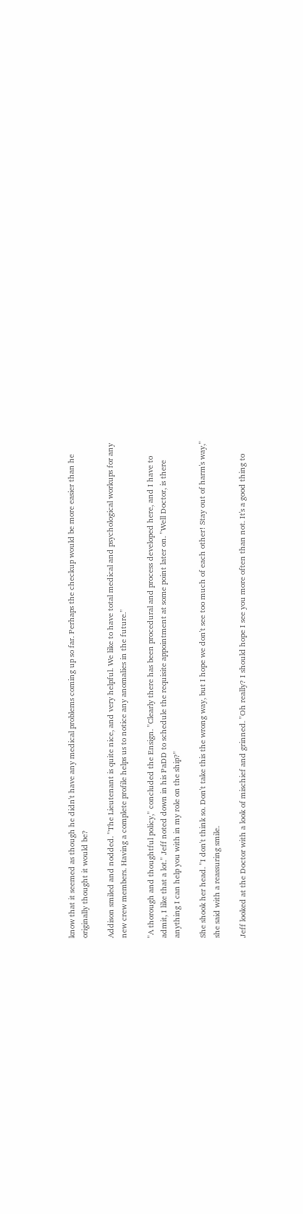know that it seemed as though he didn't have any medical problems coming up so far. Perhaps the checkup would be more easier than he originally thought it would be?

Addison smiled and nodded. "The Lieutenant is quite nice, and very helpful. We like to have total medical and psychological workups for any new crew members. Having a complete profile helps us to notice any anomalies in the future."

"A thorough and thoughtful policy," concluded the Ensign. "Clearly there has been procedural and process developed here, and I have to admit, I like that a lot." Jeff noted down in his PaDD to schedule the requisite appointment at some point later on. "Well Doctor, is there anything I can help you with in my role on the ship?"

She shook her head. "I don't think so. Don't take this the wrong way, but I hope we don't see too much of each other! Stay out of harm's way," she said with a reassuring smile.

Jeff looked at the Doctor with a look of mischief and grinned. "Oh really? I should hope I see you more often than not. It's a good thing to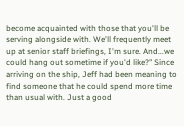become acquainted with those that you'll be serving alongside with. We'll frequently meet up at senior staff briefings, I'm sure. And...we could hang out sometime if you'd like?" Since arriving on the ship, Jeff had been meaning to find someone that he could spend more time than usual with. Just a good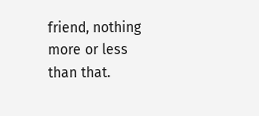friend, nothing more or less than that.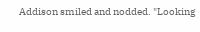Addison smiled and nodded. "Looking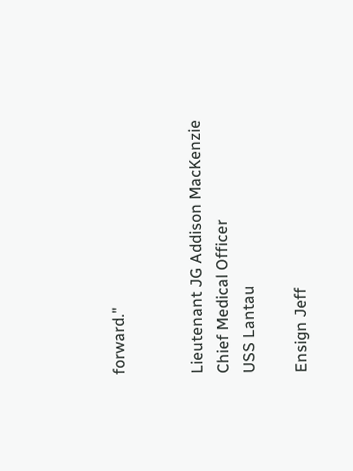forward."


Lieutenant JG Addison MacKenzie
Chief Medical Officer
USS Lantau

Ensign Jeff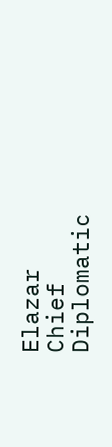Elazar
Chief Diplomatic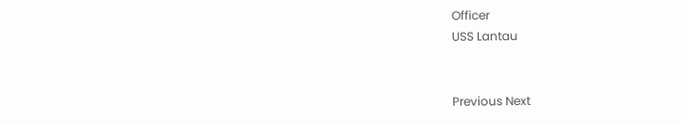Officer
USS Lantau


Previous Next